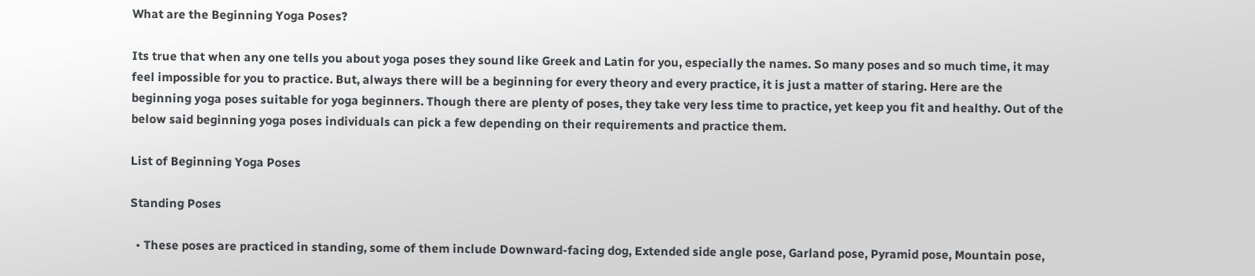What are the Beginning Yoga Poses?

Its true that when any one tells you about yoga poses they sound like Greek and Latin for you, especially the names. So many poses and so much time, it may feel impossible for you to practice. But, always there will be a beginning for every theory and every practice, it is just a matter of staring. Here are the beginning yoga poses suitable for yoga beginners. Though there are plenty of poses, they take very less time to practice, yet keep you fit and healthy. Out of the below said beginning yoga poses individuals can pick a few depending on their requirements and practice them.

List of Beginning Yoga Poses

Standing Poses

  • These poses are practiced in standing, some of them include Downward-facing dog, Extended side angle pose, Garland pose, Pyramid pose, Mountain pose,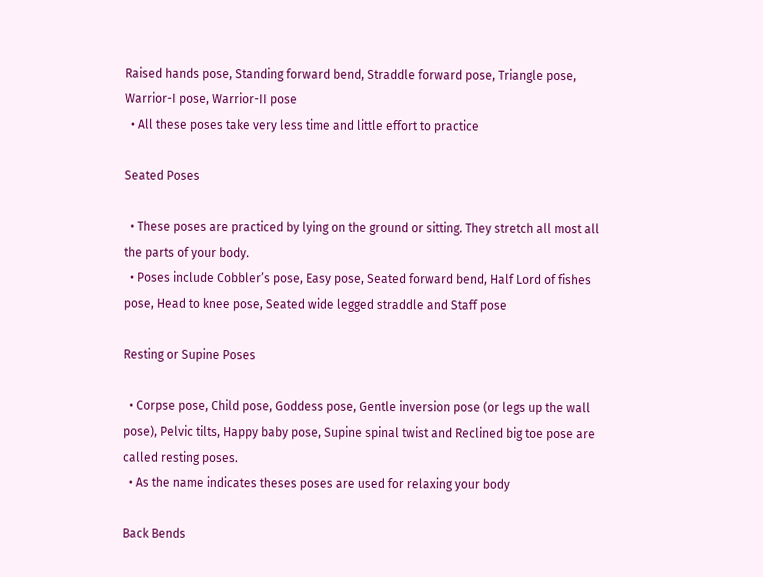Raised hands pose, Standing forward bend, Straddle forward pose, Triangle pose, Warrior-I pose, Warrior-II pose
  • All these poses take very less time and little effort to practice

Seated Poses

  • These poses are practiced by lying on the ground or sitting. They stretch all most all the parts of your body.
  • Poses include Cobbler’s pose, Easy pose, Seated forward bend, Half Lord of fishes pose, Head to knee pose, Seated wide legged straddle and Staff pose

Resting or Supine Poses

  • Corpse pose, Child pose, Goddess pose, Gentle inversion pose (or legs up the wall pose), Pelvic tilts, Happy baby pose, Supine spinal twist and Reclined big toe pose are called resting poses.
  • As the name indicates theses poses are used for relaxing your body

Back Bends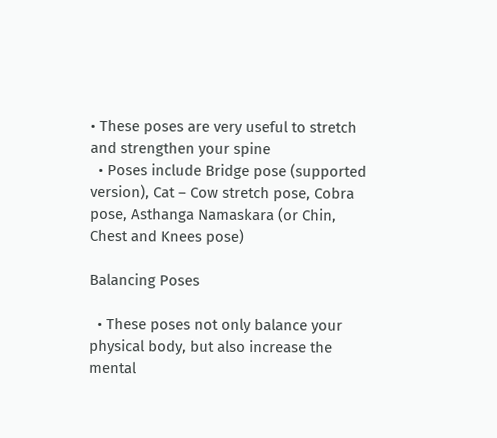• These poses are very useful to stretch and strengthen your spine
  • Poses include Bridge pose (supported version), Cat – Cow stretch pose, Cobra pose, Asthanga Namaskara (or Chin, Chest and Knees pose)

Balancing Poses

  • These poses not only balance your physical body, but also increase the mental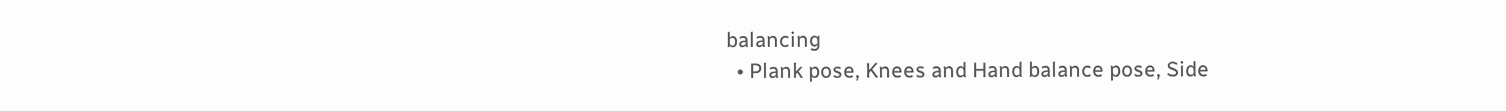balancing
  • Plank pose, Knees and Hand balance pose, Side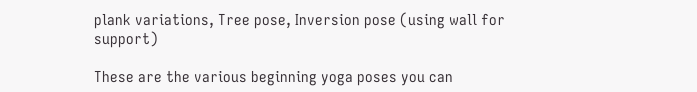plank variations, Tree pose, Inversion pose (using wall for support)

These are the various beginning yoga poses you can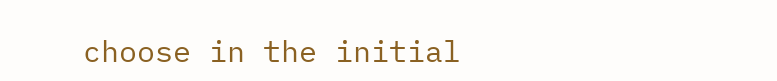choose in the initial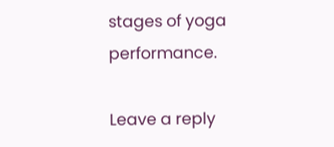stages of yoga performance.

Leave a reply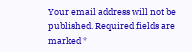Your email address will not be published. Required fields are marked *